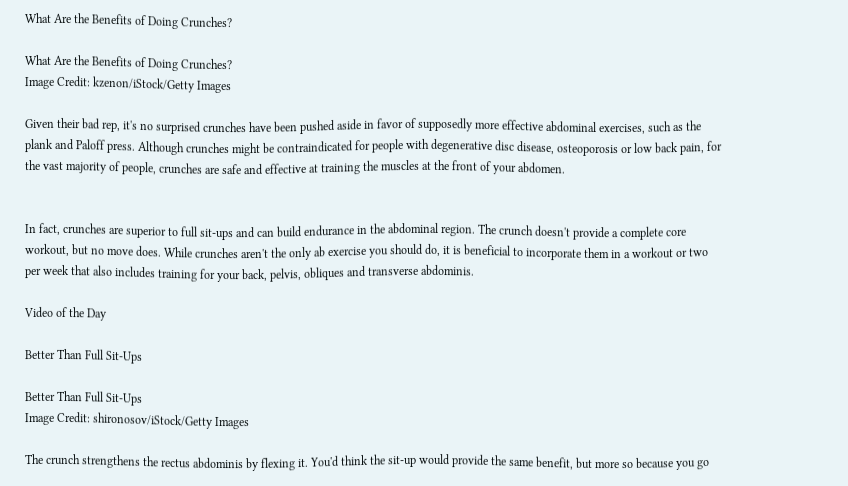What Are the Benefits of Doing Crunches?

What Are the Benefits of Doing Crunches?
Image Credit: kzenon/iStock/Getty Images

Given their bad rep, it's no surprised crunches have been pushed aside in favor of supposedly more effective abdominal exercises, such as the plank and Paloff press. Although crunches might be contraindicated for people with degenerative disc disease, osteoporosis or low back pain, for the vast majority of people, crunches are safe and effective at training the muscles at the front of your abdomen.


In fact, crunches are superior to full sit-ups and can build endurance in the abdominal region. The crunch doesn't provide a complete core workout, but no move does. While crunches aren't the only ab exercise you should do, it is beneficial to incorporate them in a workout or two per week that also includes training for your back, pelvis, obliques and transverse abdominis.

Video of the Day

Better Than Full Sit-Ups

Better Than Full Sit-Ups
Image Credit: shironosov/iStock/Getty Images

The crunch strengthens the rectus abdominis by flexing it. You'd think the sit-up would provide the same benefit, but more so because you go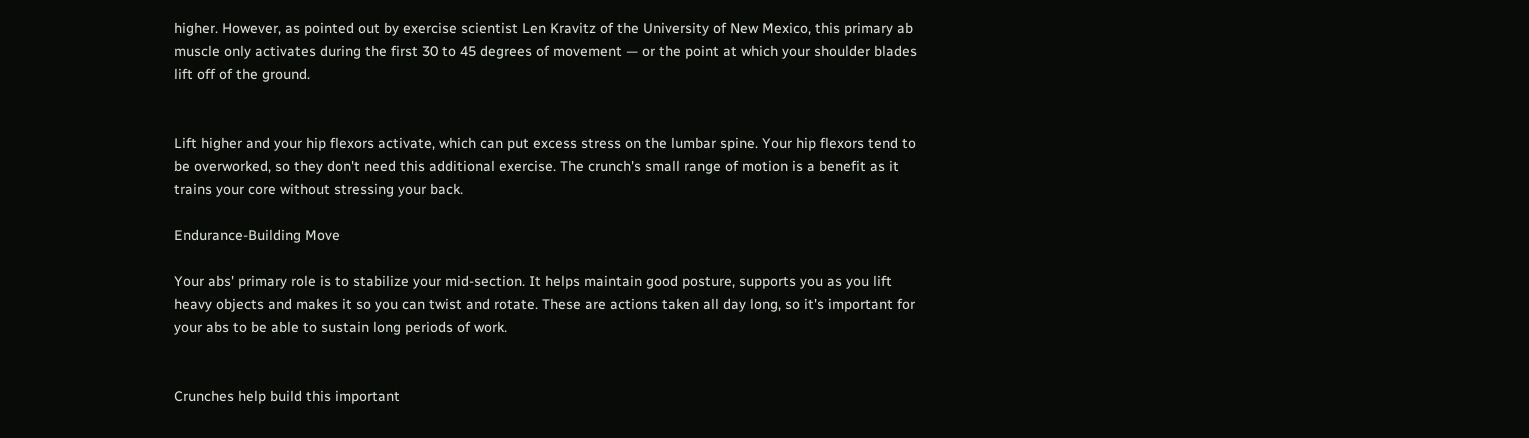higher. However, as pointed out by exercise scientist Len Kravitz of the University of New Mexico, this primary ab muscle only activates during the first 30 to 45 degrees of movement — or the point at which your shoulder blades lift off of the ground.


Lift higher and your hip flexors activate, which can put excess stress on the lumbar spine. Your hip flexors tend to be overworked, so they don't need this additional exercise. The crunch's small range of motion is a benefit as it trains your core without stressing your back.

Endurance-Building Move

Your abs' primary role is to stabilize your mid-section. It helps maintain good posture, supports you as you lift heavy objects and makes it so you can twist and rotate. These are actions taken all day long, so it's important for your abs to be able to sustain long periods of work.


Crunches help build this important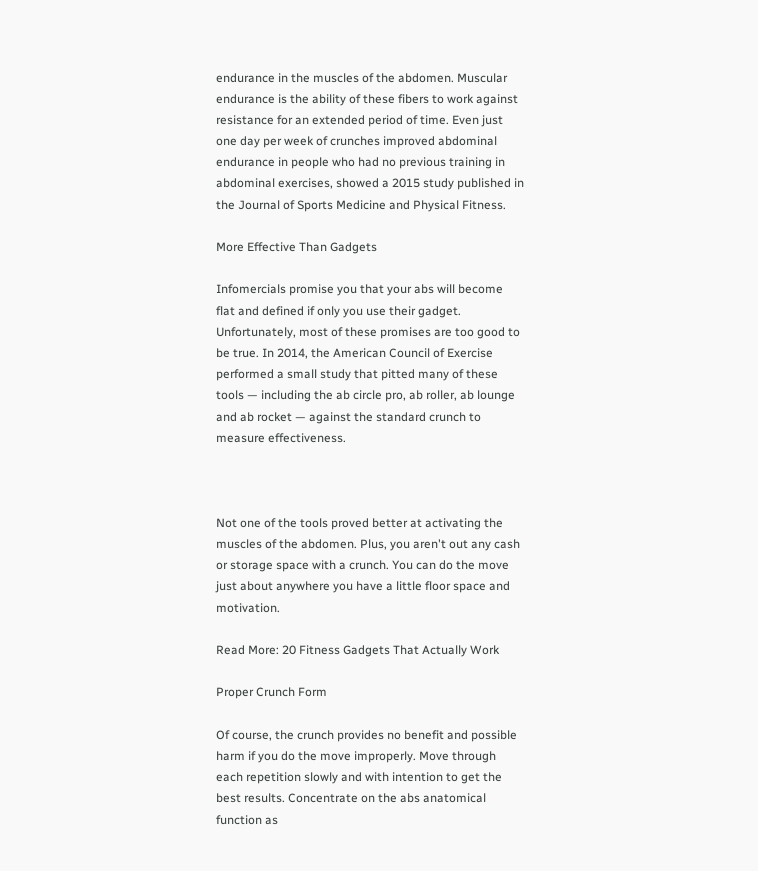endurance in the muscles of the abdomen. Muscular endurance is the ability of these fibers to work against resistance for an extended period of time. Even just one day per week of crunches improved abdominal endurance in people who had no previous training in abdominal exercises, showed a 2015 study published in the Journal of Sports Medicine and Physical Fitness.

More Effective Than Gadgets

Infomercials promise you that your abs will become flat and defined if only you use their gadget. Unfortunately, most of these promises are too good to be true. In 2014, the American Council of Exercise performed a small study that pitted many of these tools — including the ab circle pro, ab roller, ab lounge and ab rocket — against the standard crunch to measure effectiveness.



Not one of the tools proved better at activating the muscles of the abdomen. Plus, you aren't out any cash or storage space with a crunch. You can do the move just about anywhere you have a little floor space and motivation.

Read More: 20 Fitness Gadgets That Actually Work

Proper Crunch Form

Of course, the crunch provides no benefit and possible harm if you do the move improperly. Move through each repetition slowly and with intention to get the best results. Concentrate on the abs anatomical function as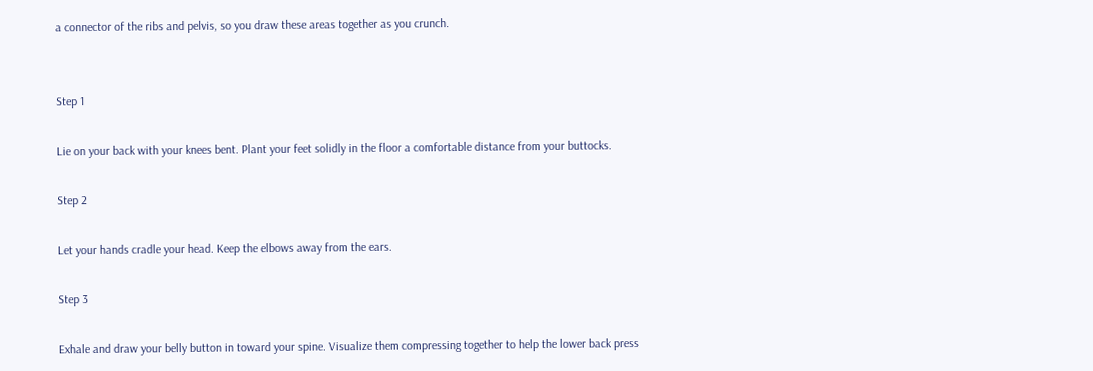a connector of the ribs and pelvis, so you draw these areas together as you crunch.


Step 1

Lie on your back with your knees bent. Plant your feet solidly in the floor a comfortable distance from your buttocks.

Step 2

Let your hands cradle your head. Keep the elbows away from the ears.

Step 3

Exhale and draw your belly button in toward your spine. Visualize them compressing together to help the lower back press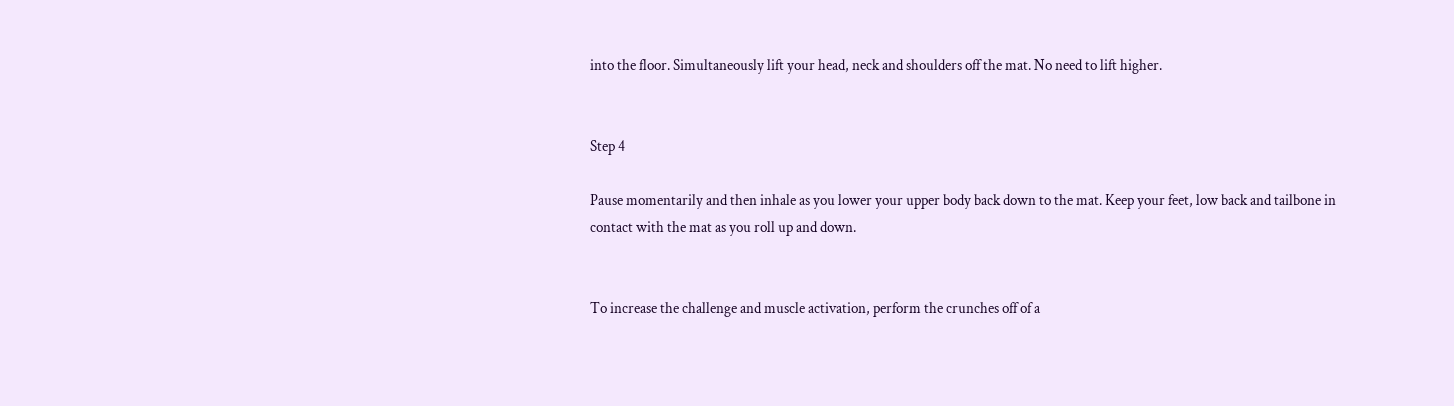into the floor. Simultaneously lift your head, neck and shoulders off the mat. No need to lift higher.


Step 4

Pause momentarily and then inhale as you lower your upper body back down to the mat. Keep your feet, low back and tailbone in contact with the mat as you roll up and down.


To increase the challenge and muscle activation, perform the crunches off of a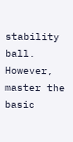stability ball. However, master the basic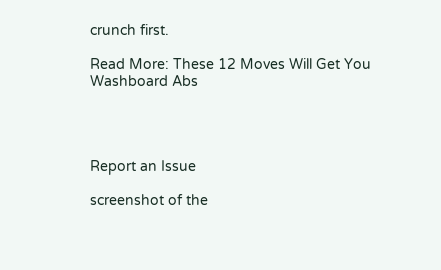crunch first.

Read More: These 12 Moves Will Get You Washboard Abs




Report an Issue

screenshot of the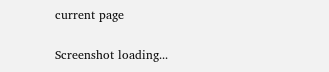current page

Screenshot loading...